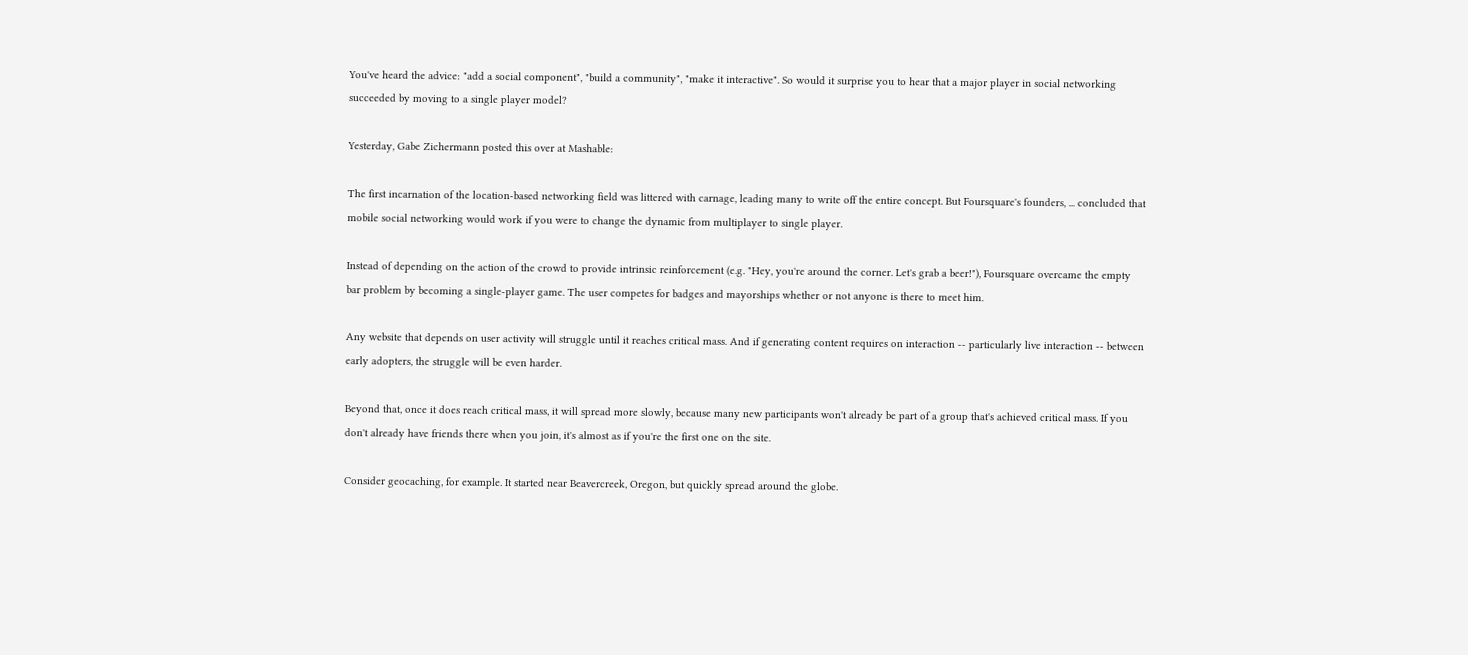You've heard the advice: "add a social component", "build a community", "make it interactive". So would it surprise you to hear that a major player in social networking succeeded by moving to a single player model?

Yesterday, Gabe Zichermann posted this over at Mashable:

The first incarnation of the location-based networking field was littered with carnage, leading many to write off the entire concept. But Foursquare's founders, ... concluded that mobile social networking would work if you were to change the dynamic from multiplayer to single player.

Instead of depending on the action of the crowd to provide intrinsic reinforcement (e.g. "Hey, you're around the corner. Let's grab a beer!"), Foursquare overcame the empty bar problem by becoming a single-player game. The user competes for badges and mayorships whether or not anyone is there to meet him.

Any website that depends on user activity will struggle until it reaches critical mass. And if generating content requires on interaction -- particularly live interaction -- between early adopters, the struggle will be even harder.

Beyond that, once it does reach critical mass, it will spread more slowly, because many new participants won't already be part of a group that's achieved critical mass. If you don't already have friends there when you join, it's almost as if you're the first one on the site.

Consider geocaching, for example. It started near Beavercreek, Oregon, but quickly spread around the globe.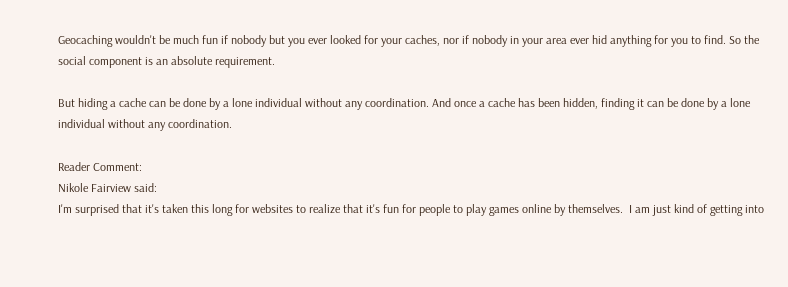Geocaching wouldn't be much fun if nobody but you ever looked for your caches, nor if nobody in your area ever hid anything for you to find. So the social component is an absolute requirement.

But hiding a cache can be done by a lone individual without any coordination. And once a cache has been hidden, finding it can be done by a lone individual without any coordination.

Reader Comment:
Nikole Fairview said:
I'm surprised that it's taken this long for websites to realize that it's fun for people to play games online by themselves.  I am just kind of getting into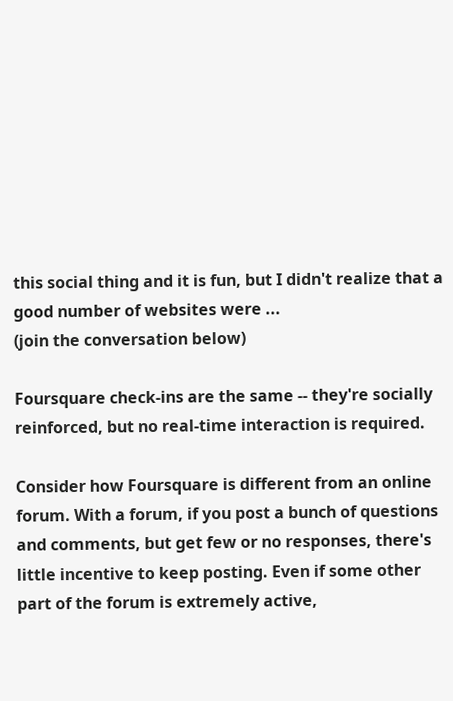this social thing and it is fun, but I didn't realize that a good number of websites were ...
(join the conversation below)

Foursquare check-ins are the same -- they're socially reinforced, but no real-time interaction is required.

Consider how Foursquare is different from an online forum. With a forum, if you post a bunch of questions and comments, but get few or no responses, there's little incentive to keep posting. Even if some other part of the forum is extremely active,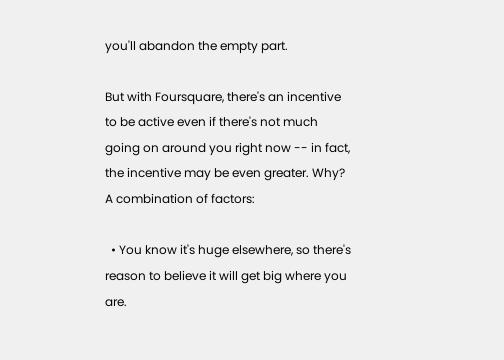you'll abandon the empty part.

But with Foursquare, there's an incentive to be active even if there's not much going on around you right now -- in fact, the incentive may be even greater. Why? A combination of factors:

  • You know it's huge elsewhere, so there's reason to believe it will get big where you are.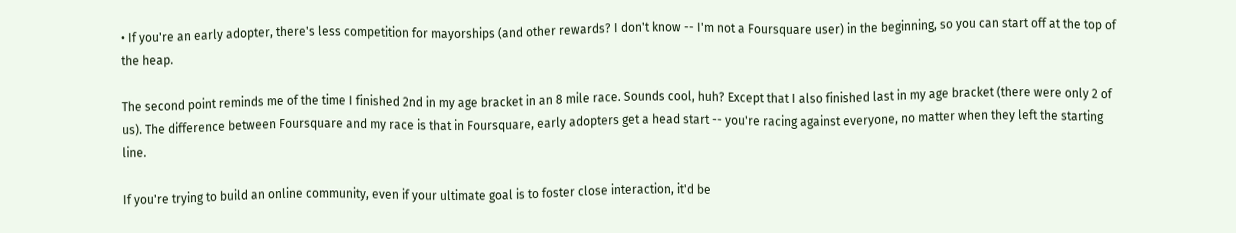• If you're an early adopter, there's less competition for mayorships (and other rewards? I don't know -- I'm not a Foursquare user) in the beginning, so you can start off at the top of the heap.

The second point reminds me of the time I finished 2nd in my age bracket in an 8 mile race. Sounds cool, huh? Except that I also finished last in my age bracket (there were only 2 of us). The difference between Foursquare and my race is that in Foursquare, early adopters get a head start -- you're racing against everyone, no matter when they left the starting line.

If you're trying to build an online community, even if your ultimate goal is to foster close interaction, it'd be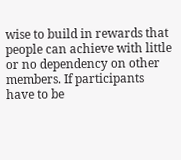wise to build in rewards that people can achieve with little or no dependency on other members. If participants have to be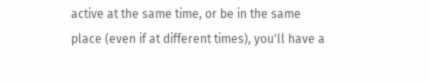active at the same time, or be in the same place (even if at different times), you'll have a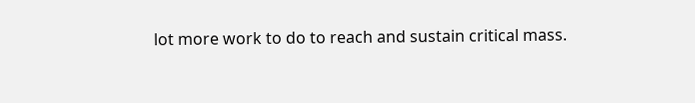lot more work to do to reach and sustain critical mass.